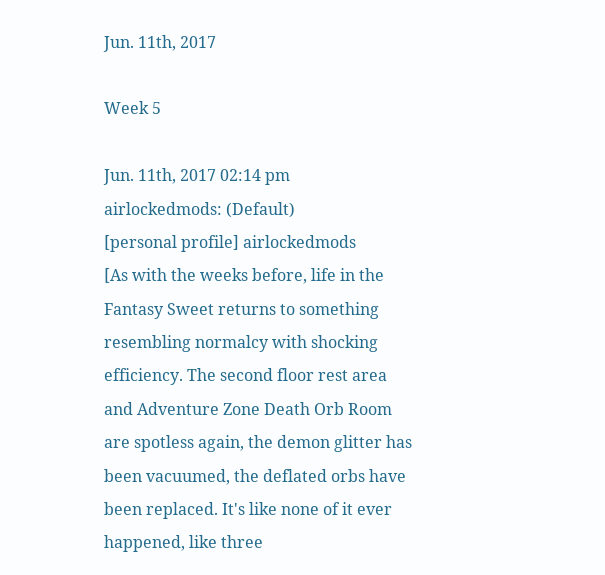Jun. 11th, 2017

Week 5

Jun. 11th, 2017 02:14 pm
airlockedmods: (Default)
[personal profile] airlockedmods
[As with the weeks before, life in the Fantasy Sweet returns to something resembling normalcy with shocking efficiency. The second floor rest area and Adventure Zone Death Orb Room are spotless again, the demon glitter has been vacuumed, the deflated orbs have been replaced. It's like none of it ever happened, like three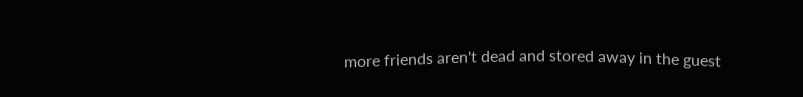more friends aren't dead and stored away in the guest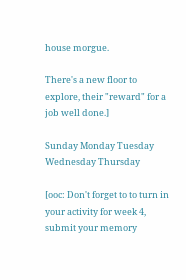house morgue.

There's a new floor to explore, their "reward" for a job well done.]

Sunday Monday Tuesday Wednesday Thursday

[ooc: Don't forget to to turn in your activity for week 4, submit your memory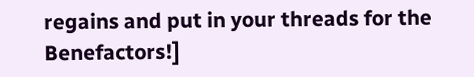regains and put in your threads for the Benefactors!]